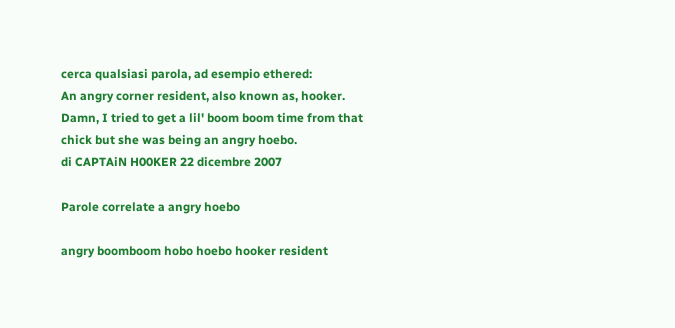cerca qualsiasi parola, ad esempio ethered:
An angry corner resident, also known as, hooker.
Damn, I tried to get a lil' boom boom time from that chick but she was being an angry hoebo.
di CAPTAiN H00KER 22 dicembre 2007

Parole correlate a angry hoebo

angry boomboom hobo hoebo hooker resident